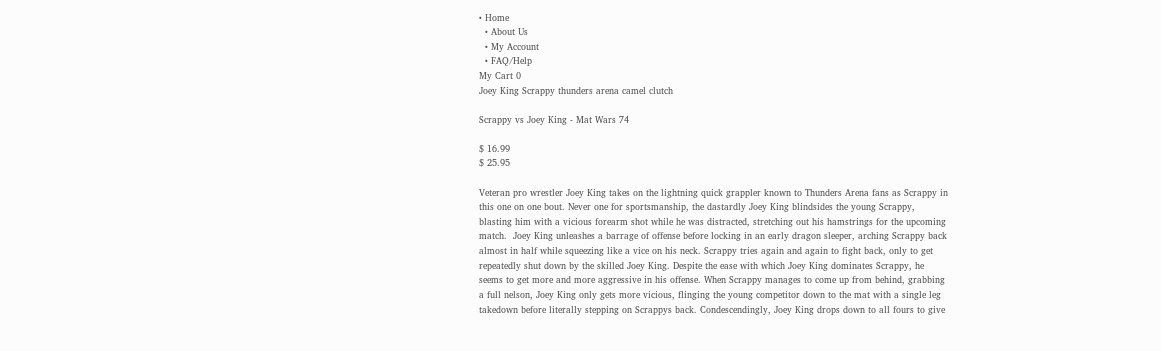• Home
  • About Us
  • My Account
  • FAQ/Help
My Cart 0
Joey King Scrappy thunders arena camel clutch

Scrappy vs Joey King - Mat Wars 74

$ 16.99
$ 25.95

Veteran pro wrestler Joey King takes on the lightning quick grappler known to Thunders Arena fans as Scrappy in this one on one bout. Never one for sportsmanship, the dastardly Joey King blindsides the young Scrappy, blasting him with a vicious forearm shot while he was distracted, stretching out his hamstrings for the upcoming match.  Joey King unleashes a barrage of offense before locking in an early dragon sleeper, arching Scrappy back almost in half while squeezing like a vice on his neck. Scrappy tries again and again to fight back, only to get repeatedly shut down by the skilled Joey King. Despite the ease with which Joey King dominates Scrappy, he seems to get more and more aggressive in his offense. When Scrappy manages to come up from behind, grabbing a full nelson, Joey King only gets more vicious, flinging the young competitor down to the mat with a single leg takedown before literally stepping on Scrappys back. Condescendingly, Joey King drops down to all fours to give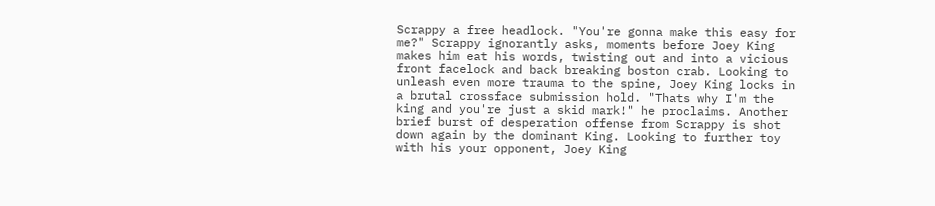Scrappy a free headlock. "You're gonna make this easy for me?" Scrappy ignorantly asks, moments before Joey King makes him eat his words, twisting out and into a vicious front facelock and back breaking boston crab. Looking to unleash even more trauma to the spine, Joey King locks in a brutal crossface submission hold. "Thats why I'm the king and you're just a skid mark!" he proclaims. Another brief burst of desperation offense from Scrappy is shot down again by the dominant King. Looking to further toy with his your opponent, Joey King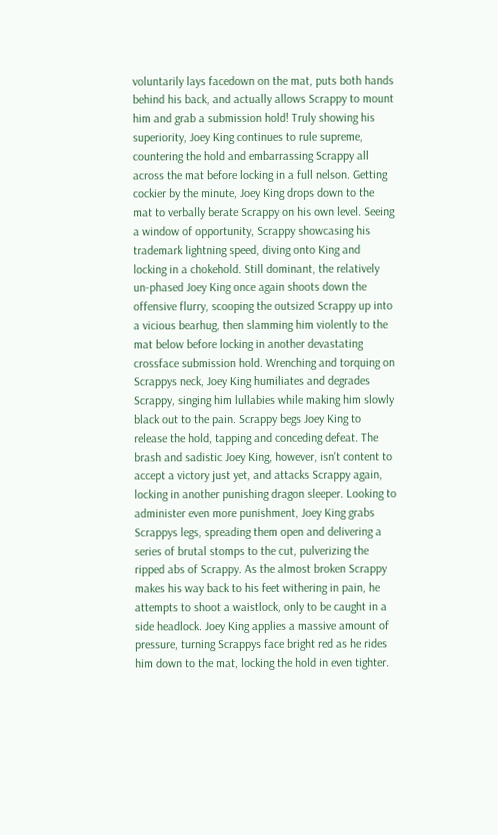voluntarily lays facedown on the mat, puts both hands behind his back, and actually allows Scrappy to mount him and grab a submission hold! Truly showing his superiority, Joey King continues to rule supreme, countering the hold and embarrassing Scrappy all across the mat before locking in a full nelson. Getting cockier by the minute, Joey King drops down to the mat to verbally berate Scrappy on his own level. Seeing a window of opportunity, Scrappy showcasing his trademark lightning speed, diving onto King and locking in a chokehold. Still dominant, the relatively un-phased Joey King once again shoots down the offensive flurry, scooping the outsized Scrappy up into a vicious bearhug, then slamming him violently to the mat below before locking in another devastating crossface submission hold. Wrenching and torquing on Scrappys neck, Joey King humiliates and degrades Scrappy, singing him lullabies while making him slowly black out to the pain. Scrappy begs Joey King to release the hold, tapping and conceding defeat. The brash and sadistic Joey King, however, isn't content to accept a victory just yet, and attacks Scrappy again, locking in another punishing dragon sleeper. Looking to administer even more punishment, Joey King grabs Scrappys legs, spreading them open and delivering a series of brutal stomps to the cut, pulverizing the ripped abs of Scrappy. As the almost broken Scrappy makes his way back to his feet withering in pain, he attempts to shoot a waistlock, only to be caught in a side headlock. Joey King applies a massive amount of pressure, turning Scrappys face bright red as he rides him down to the mat, locking the hold in even tighter.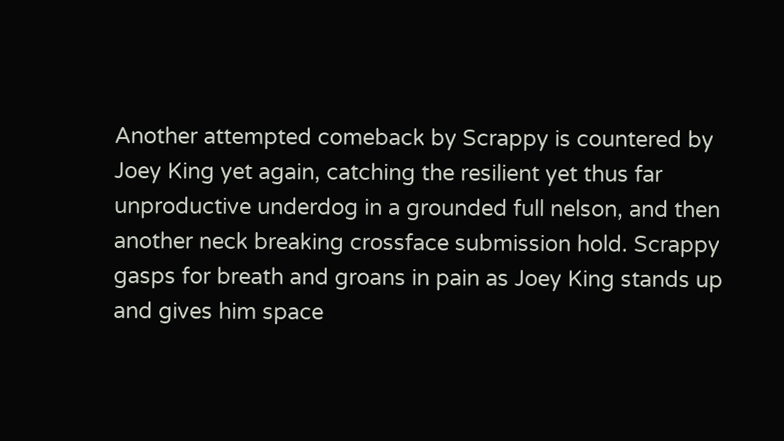Another attempted comeback by Scrappy is countered by Joey King yet again, catching the resilient yet thus far unproductive underdog in a grounded full nelson, and then another neck breaking crossface submission hold. Scrappy gasps for breath and groans in pain as Joey King stands up and gives him space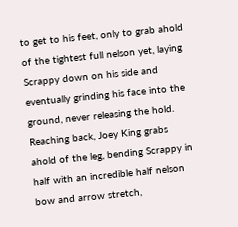to get to his feet, only to grab ahold of the tightest full nelson yet, laying Scrappy down on his side and eventually grinding his face into the ground, never releasing the hold. Reaching back, Joey King grabs ahold of the leg, bending Scrappy in half with an incredible half nelson bow and arrow stretch,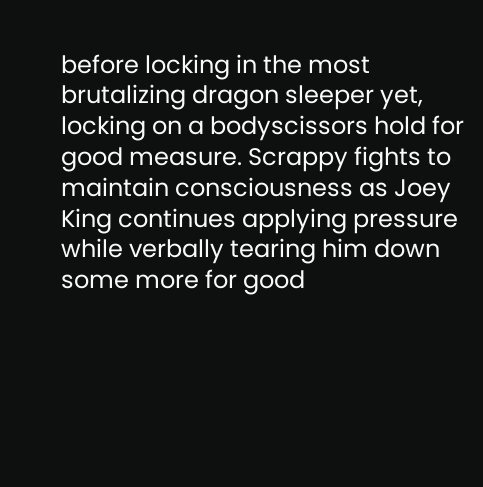before locking in the most brutalizing dragon sleeper yet, locking on a bodyscissors hold for good measure. Scrappy fights to maintain consciousness as Joey King continues applying pressure while verbally tearing him down some more for good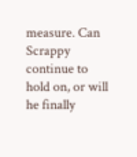measure. Can Scrappy continue to hold on, or will he finally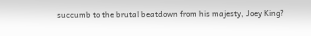succumb to the brutal beatdown from his majesty, Joey King?